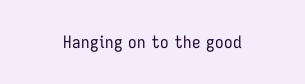Hanging on to the good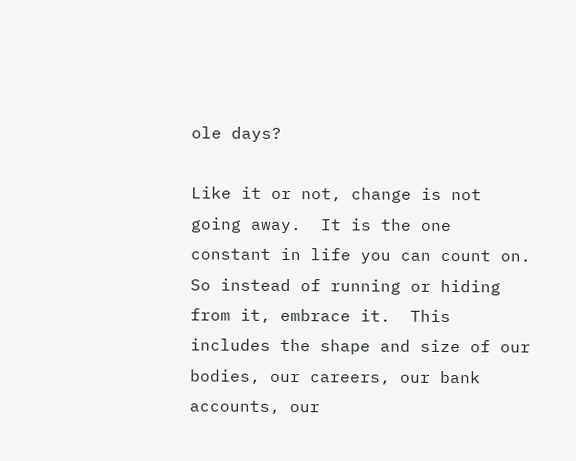ole days?

Like it or not, change is not going away.  It is the one constant in life you can count on.  So instead of running or hiding from it, embrace it.  This includes the shape and size of our bodies, our careers, our bank accounts, our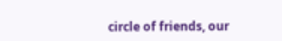circle of friends, our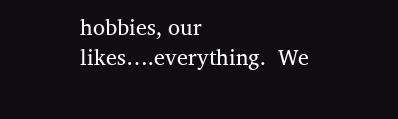hobbies, our likes….everything.  We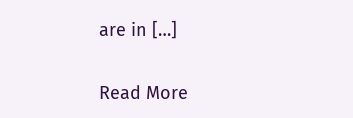are in […]

Read More